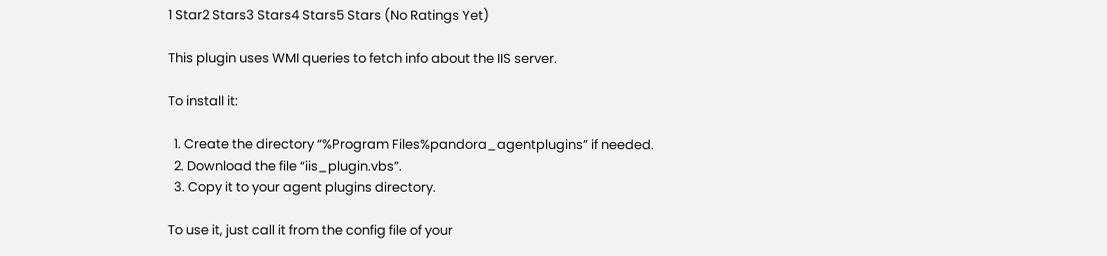1 Star2 Stars3 Stars4 Stars5 Stars (No Ratings Yet)

This plugin uses WMI queries to fetch info about the IIS server.

To install it:

  1. Create the directory “%Program Files%pandora_agentplugins” if needed.
  2. Download the file “iis_plugin.vbs”.
  3. Copy it to your agent plugins directory.

To use it, just call it from the config file of your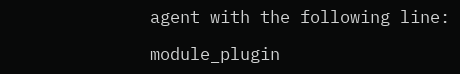agent with the following line:

module_plugin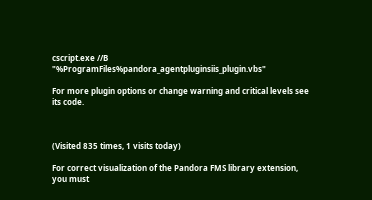cscript.exe //B "%ProgramFiles%pandora_agentpluginsiis_plugin.vbs"

For more plugin options or change warning and critical levels see its code.



(Visited 835 times, 1 visits today)

For correct visualization of the Pandora FMS library extension, you must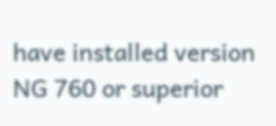have installed version NG 760 or superior